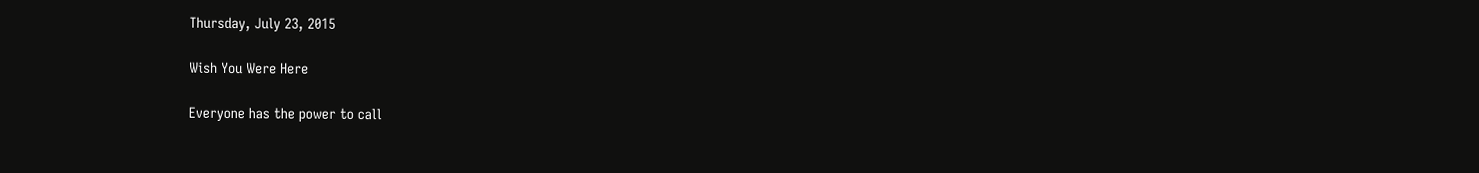Thursday, July 23, 2015

Wish You Were Here

Everyone has the power to call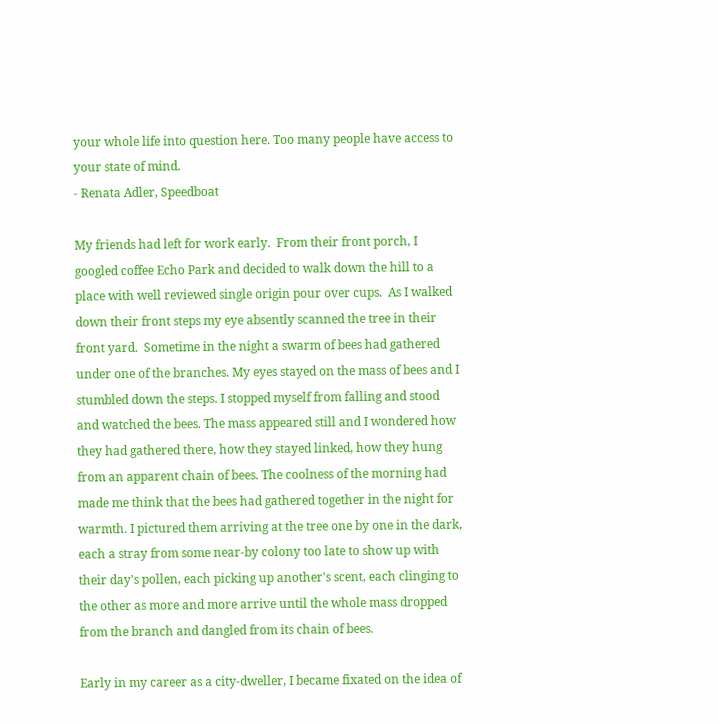your whole life into question here. Too many people have access to your state of mind.
- Renata Adler, Speedboat

My friends had left for work early.  From their front porch, I googled coffee Echo Park and decided to walk down the hill to a place with well reviewed single origin pour over cups.  As I walked down their front steps my eye absently scanned the tree in their front yard.  Sometime in the night a swarm of bees had gathered under one of the branches. My eyes stayed on the mass of bees and I stumbled down the steps. I stopped myself from falling and stood and watched the bees. The mass appeared still and I wondered how they had gathered there, how they stayed linked, how they hung from an apparent chain of bees. The coolness of the morning had made me think that the bees had gathered together in the night for warmth. I pictured them arriving at the tree one by one in the dark, each a stray from some near-by colony too late to show up with their day's pollen, each picking up another's scent, each clinging to the other as more and more arrive until the whole mass dropped from the branch and dangled from its chain of bees.

Early in my career as a city-dweller, I became fixated on the idea of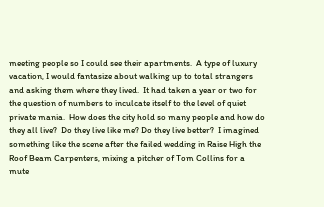meeting people so I could see their apartments.  A type of luxury vacation, I would fantasize about walking up to total strangers and asking them where they lived.  It had taken a year or two for the question of numbers to inculcate itself to the level of quiet private mania.  How does the city hold so many people and how do they all live?  Do they live like me? Do they live better?  I imagined something like the scene after the failed wedding in Raise High the Roof Beam Carpenters, mixing a pitcher of Tom Collins for a mute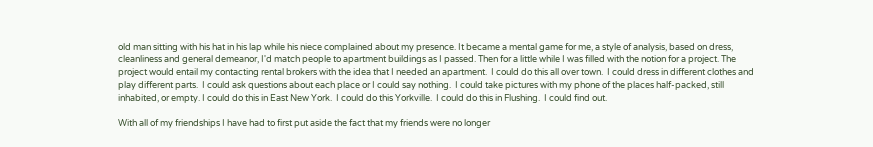old man sitting with his hat in his lap while his niece complained about my presence. It became a mental game for me, a style of analysis, based on dress, cleanliness and general demeanor, I'd match people to apartment buildings as I passed. Then for a little while I was filled with the notion for a project. The project would entail my contacting rental brokers with the idea that I needed an apartment.  I could do this all over town.  I could dress in different clothes and play different parts.  I could ask questions about each place or I could say nothing.  I could take pictures with my phone of the places half-packed, still inhabited, or empty. I could do this in East New York.  I could do this Yorkville.  I could do this in Flushing.  I could find out.

With all of my friendships I have had to first put aside the fact that my friends were no longer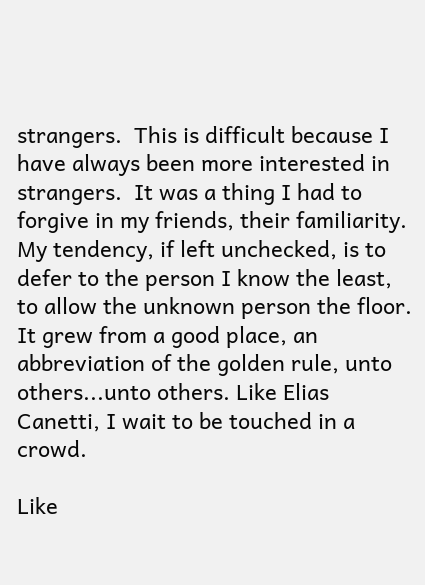strangers.  This is difficult because I have always been more interested in strangers.  It was a thing I had to forgive in my friends, their familiarity. My tendency, if left unchecked, is to defer to the person I know the least, to allow the unknown person the floor. It grew from a good place, an abbreviation of the golden rule, unto others...unto others. Like Elias Canetti, I wait to be touched in a crowd.

Like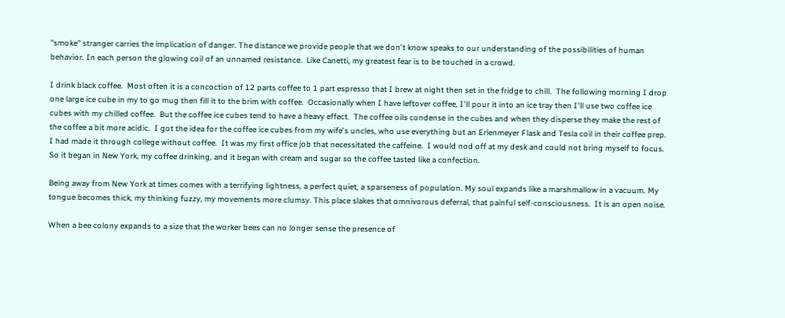"smoke" stranger carries the implication of danger. The distance we provide people that we don't know speaks to our understanding of the possibilities of human behavior. In each person the glowing coil of an unnamed resistance.  Like Canetti, my greatest fear is to be touched in a crowd.

I drink black coffee.  Most often it is a concoction of 12 parts coffee to 1 part espresso that I brew at night then set in the fridge to chill.  The following morning I drop one large ice cube in my to go mug then fill it to the brim with coffee.  Occasionally when I have leftover coffee, I'll pour it into an ice tray then I'll use two coffee ice cubes with my chilled coffee.  But the coffee ice cubes tend to have a heavy effect.  The coffee oils condense in the cubes and when they disperse they make the rest of the coffee a bit more acidic.  I got the idea for the coffee ice cubes from my wife's uncles, who use everything but an Erlenmeyer Flask and Tesla coil in their coffee prep.  I had made it through college without coffee.  It was my first office job that necessitated the caffeine.  I would nod off at my desk and could not bring myself to focus.  So it began in New York, my coffee drinking, and it began with cream and sugar so the coffee tasted like a confection.

Being away from New York at times comes with a terrifying lightness, a perfect quiet, a sparseness of population. My soul expands like a marshmallow in a vacuum. My tongue becomes thick, my thinking fuzzy, my movements more clumsy. This place slakes that omnivorous deferral, that painful self-consciousness.  It is an open noise.

When a bee colony expands to a size that the worker bees can no longer sense the presence of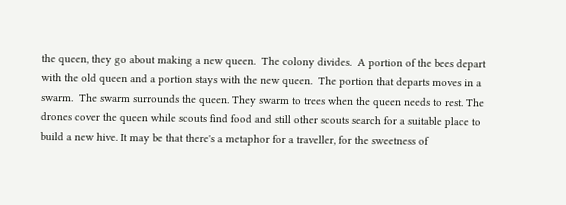the queen, they go about making a new queen.  The colony divides.  A portion of the bees depart with the old queen and a portion stays with the new queen.  The portion that departs moves in a swarm.  The swarm surrounds the queen. They swarm to trees when the queen needs to rest. The drones cover the queen while scouts find food and still other scouts search for a suitable place to build a new hive. It may be that there's a metaphor for a traveller, for the sweetness of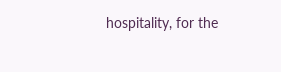hospitality, for the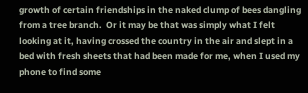growth of certain friendships in the naked clump of bees dangling from a tree branch.  Or it may be that was simply what I felt looking at it, having crossed the country in the air and slept in a bed with fresh sheets that had been made for me, when I used my phone to find some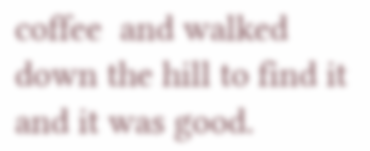coffee  and walked down the hill to find it and it was good.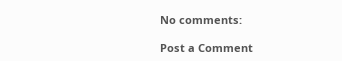No comments:

Post a Comment